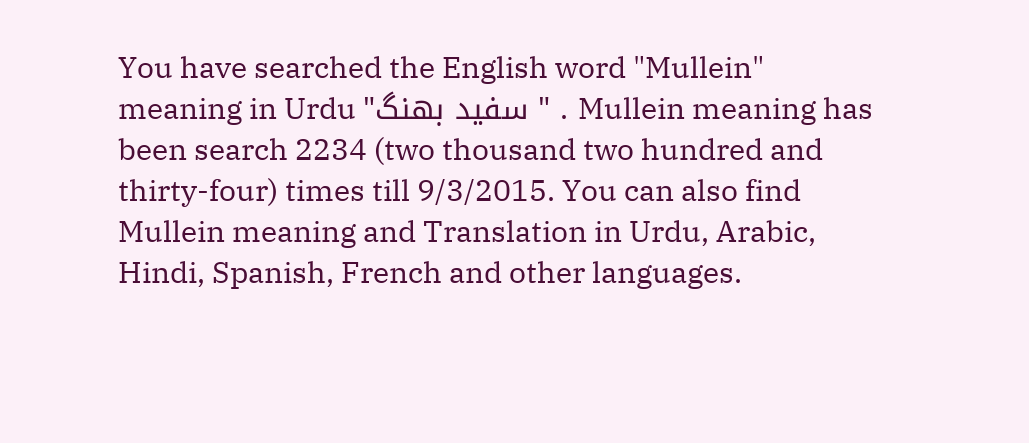You have searched the English word "Mullein" meaning in Urdu "سفید بھنگ " . Mullein meaning has been search 2234 (two thousand two hundred and thirty-four) times till 9/3/2015. You can also find Mullein meaning and Translation in Urdu, Arabic, Hindi, Spanish, French and other languages.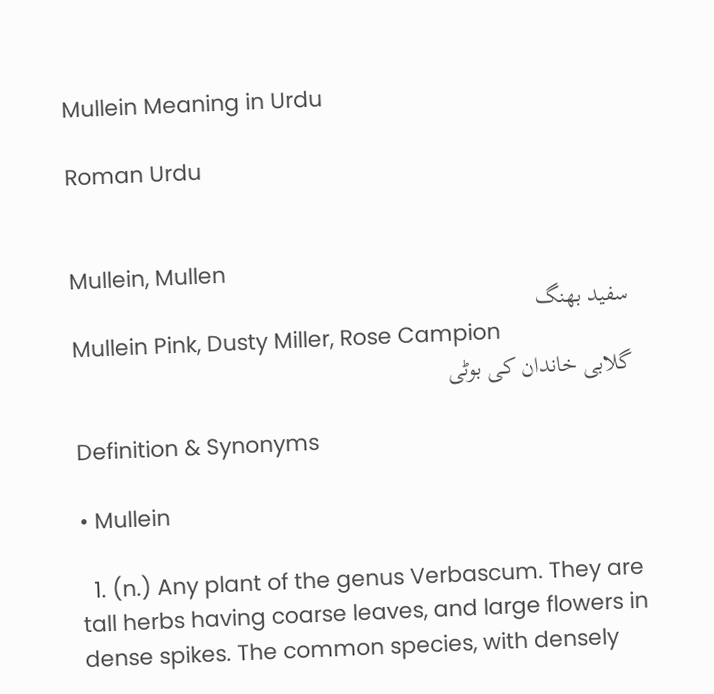Mullein Meaning in Urdu

Roman Urdu


Mullein, Mullen
 سفید بھنگ
Mullein Pink, Dusty Miller, Rose Campion
 گلابی خاندان کی بوٹی

Definition & Synonyms

• Mullein

  1. (n.) Any plant of the genus Verbascum. They are tall herbs having coarse leaves, and large flowers in dense spikes. The common species, with densely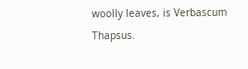woolly leaves, is Verbascum Thapsus.